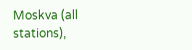Moskva (all stations),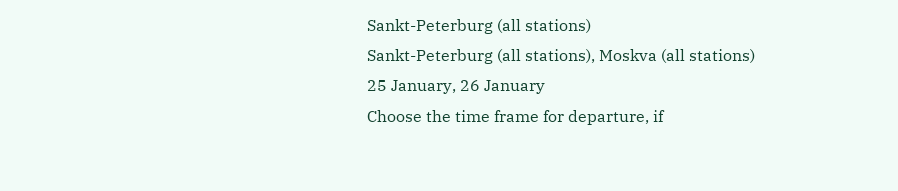Sankt-Peterburg (all stations)
Sankt-Peterburg (all stations), Moskva (all stations)
25 January, 26 January
Choose the time frame for departure, if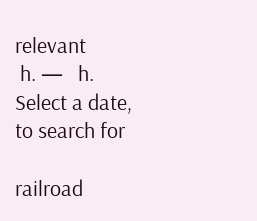relevant
 h. —   h.
Select a date,
to search for

railroad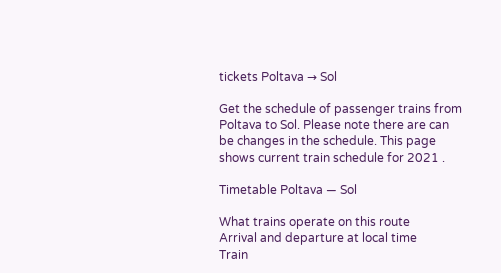tickets Poltava → Sol

Get the schedule of passenger trains from Poltava to Sol. Please note there are can be changes in the schedule. This page shows current train schedule for 2021 .

Timetable Poltava — Sol

What trains operate on this route
Arrival and departure at local time
Train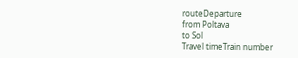routeDeparture
from Poltava
to Sol
Travel timeTrain number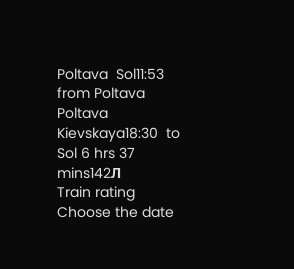Poltava  Sol11:53  from Poltava Poltava Kievskaya18:30  to Sol 6 hrs 37 mins142Л
Train rating
Choose the date